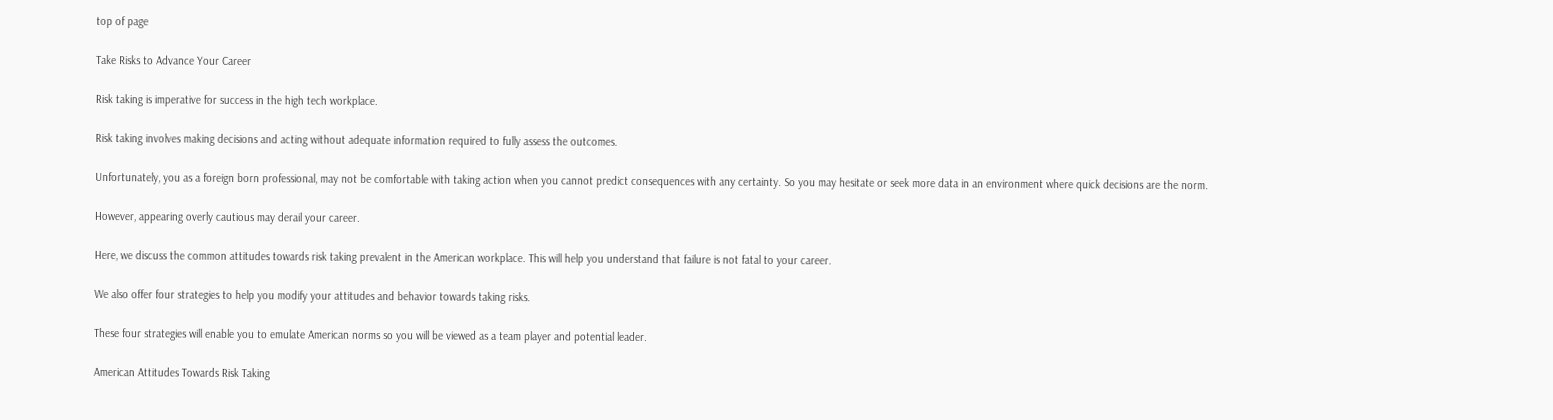top of page

Take Risks to Advance Your Career

Risk taking is imperative for success in the high tech workplace.

Risk taking involves making decisions and acting without adequate information required to fully assess the outcomes.

Unfortunately, you as a foreign born professional, may not be comfortable with taking action when you cannot predict consequences with any certainty. So you may hesitate or seek more data in an environment where quick decisions are the norm.

However, appearing overly cautious may derail your career.

Here, we discuss the common attitudes towards risk taking prevalent in the American workplace. This will help you understand that failure is not fatal to your career.

We also offer four strategies to help you modify your attitudes and behavior towards taking risks.

These four strategies will enable you to emulate American norms so you will be viewed as a team player and potential leader.

American Attitudes Towards Risk Taking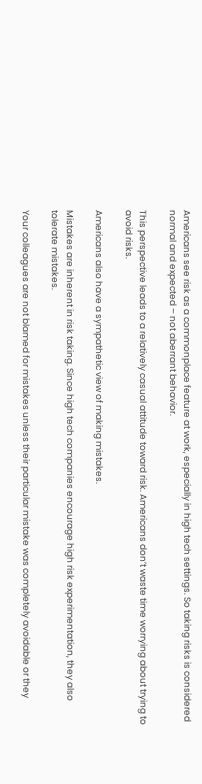Americans see risk as a commonplace feature at work, especially in high tech settings. So taking risks is considered normal and expected – not aberrant behavior.

This perspective leads to a relatively casual attitude toward risk. Americans don’t waste time worrying about trying to avoid risks.

Americans also have a sympathetic view of making mistakes.

Mistakes are inherent in risk taking. Since high tech companies encourage high risk experimentation, they also tolerate mistakes.

Your colleagues are not blamed for mistakes unless their particular mistake was completely avoidable or they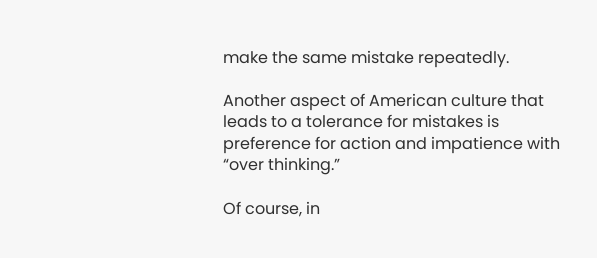make the same mistake repeatedly.

Another aspect of American culture that leads to a tolerance for mistakes is preference for action and impatience with “over thinking.”

Of course, in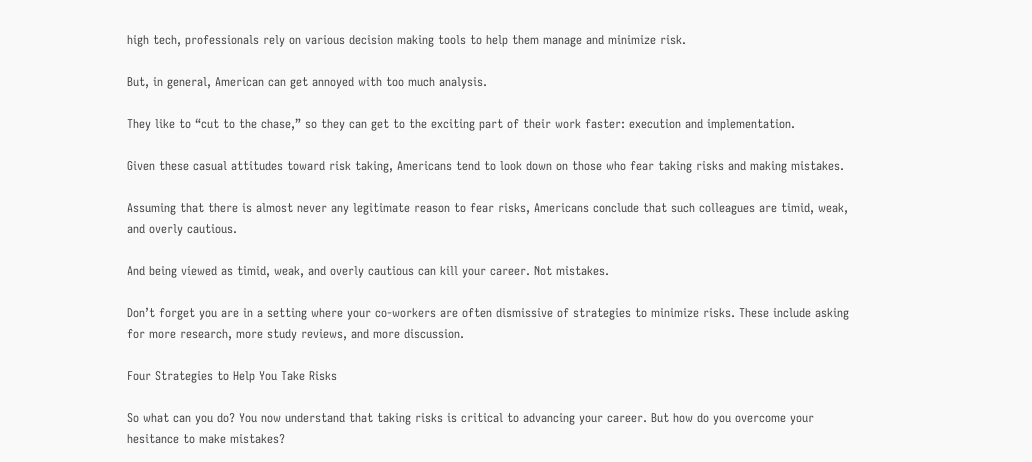high tech, professionals rely on various decision making tools to help them manage and minimize risk.

But, in general, American can get annoyed with too much analysis.

They like to “cut to the chase,” so they can get to the exciting part of their work faster: execution and implementation.

Given these casual attitudes toward risk taking, Americans tend to look down on those who fear taking risks and making mistakes.

Assuming that there is almost never any legitimate reason to fear risks, Americans conclude that such colleagues are timid, weak, and overly cautious.

And being viewed as timid, weak, and overly cautious can kill your career. Not mistakes.

Don’t forget you are in a setting where your co-workers are often dismissive of strategies to minimize risks. These include asking for more research, more study reviews, and more discussion.

Four Strategies to Help You Take Risks

So what can you do? You now understand that taking risks is critical to advancing your career. But how do you overcome your hesitance to make mistakes?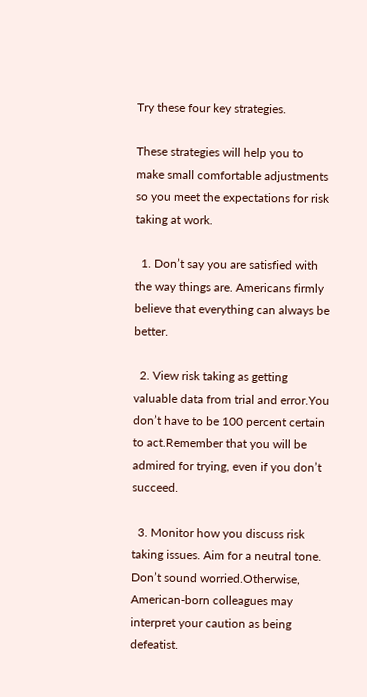Try these four key strategies.

These strategies will help you to make small comfortable adjustments so you meet the expectations for risk taking at work.

  1. Don’t say you are satisfied with the way things are. Americans firmly believe that everything can always be better.

  2. View risk taking as getting valuable data from trial and error.You don’t have to be 100 percent certain to act.Remember that you will be admired for trying, even if you don’t succeed.

  3. Monitor how you discuss risk taking issues. Aim for a neutral tone. Don’t sound worried.Otherwise, American-born colleagues may interpret your caution as being defeatist.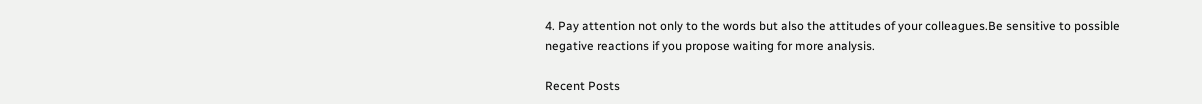4. Pay attention not only to the words but also the attitudes of your colleagues.Be sensitive to possible negative reactions if you propose waiting for more analysis.

Recent Posts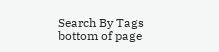Search By Tags
bottom of page